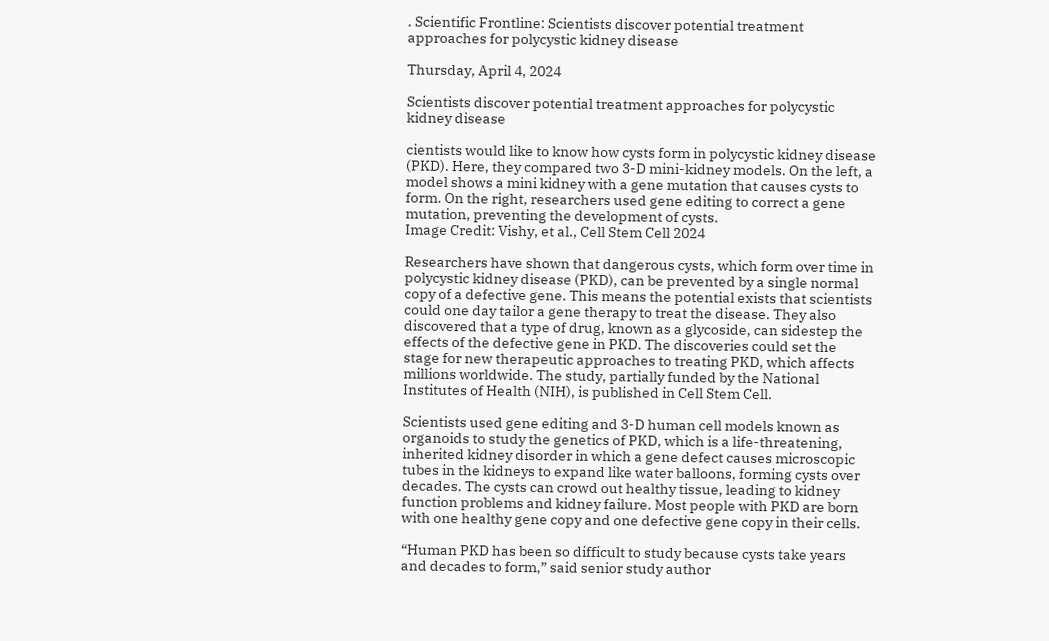. Scientific Frontline: Scientists discover potential treatment approaches for polycystic kidney disease

Thursday, April 4, 2024

Scientists discover potential treatment approaches for polycystic kidney disease

cientists would like to know how cysts form in polycystic kidney disease (PKD). Here, they compared two 3-D mini-kidney models. On the left, a model shows a mini kidney with a gene mutation that causes cysts to form. On the right, researchers used gene editing to correct a gene mutation, preventing the development of cysts.
Image Credit: Vishy, et al., Cell Stem Cell 2024

Researchers have shown that dangerous cysts, which form over time in polycystic kidney disease (PKD), can be prevented by a single normal copy of a defective gene. This means the potential exists that scientists could one day tailor a gene therapy to treat the disease. They also discovered that a type of drug, known as a glycoside, can sidestep the effects of the defective gene in PKD. The discoveries could set the stage for new therapeutic approaches to treating PKD, which affects millions worldwide. The study, partially funded by the National Institutes of Health (NIH), is published in Cell Stem Cell.

Scientists used gene editing and 3-D human cell models known as organoids to study the genetics of PKD, which is a life-threatening, inherited kidney disorder in which a gene defect causes microscopic tubes in the kidneys to expand like water balloons, forming cysts over decades. The cysts can crowd out healthy tissue, leading to kidney function problems and kidney failure. Most people with PKD are born with one healthy gene copy and one defective gene copy in their cells.

“Human PKD has been so difficult to study because cysts take years and decades to form,” said senior study author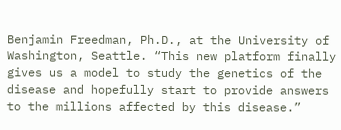Benjamin Freedman, Ph.D., at the University of Washington, Seattle. “This new platform finally gives us a model to study the genetics of the disease and hopefully start to provide answers to the millions affected by this disease.”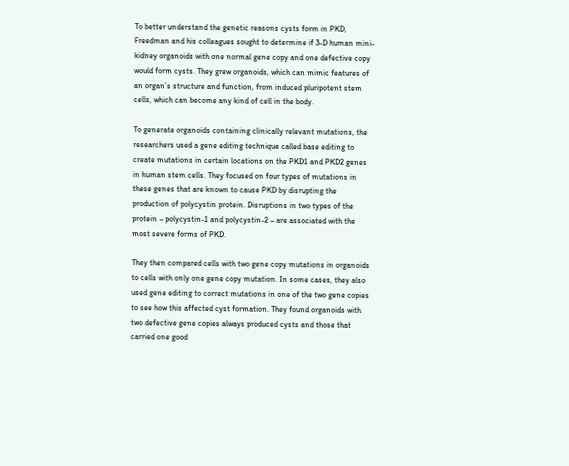To better understand the genetic reasons cysts form in PKD, Freedman and his colleagues sought to determine if 3-D human mini-kidney organoids with one normal gene copy and one defective copy would form cysts. They grew organoids, which can mimic features of an organ’s structure and function, from induced pluripotent stem cells, which can become any kind of cell in the body.

To generate organoids containing clinically relevant mutations, the researchers used a gene editing technique called base editing to create mutations in certain locations on the PKD1 and PKD2 genes in human stem cells. They focused on four types of mutations in these genes that are known to cause PKD by disrupting the production of polycystin protein. Disruptions in two types of the protein – polycystin-1 and polycystin-2 – are associated with the most severe forms of PKD.

They then compared cells with two gene copy mutations in organoids to cells with only one gene copy mutation. In some cases, they also used gene editing to correct mutations in one of the two gene copies to see how this affected cyst formation. They found organoids with two defective gene copies always produced cysts and those that carried one good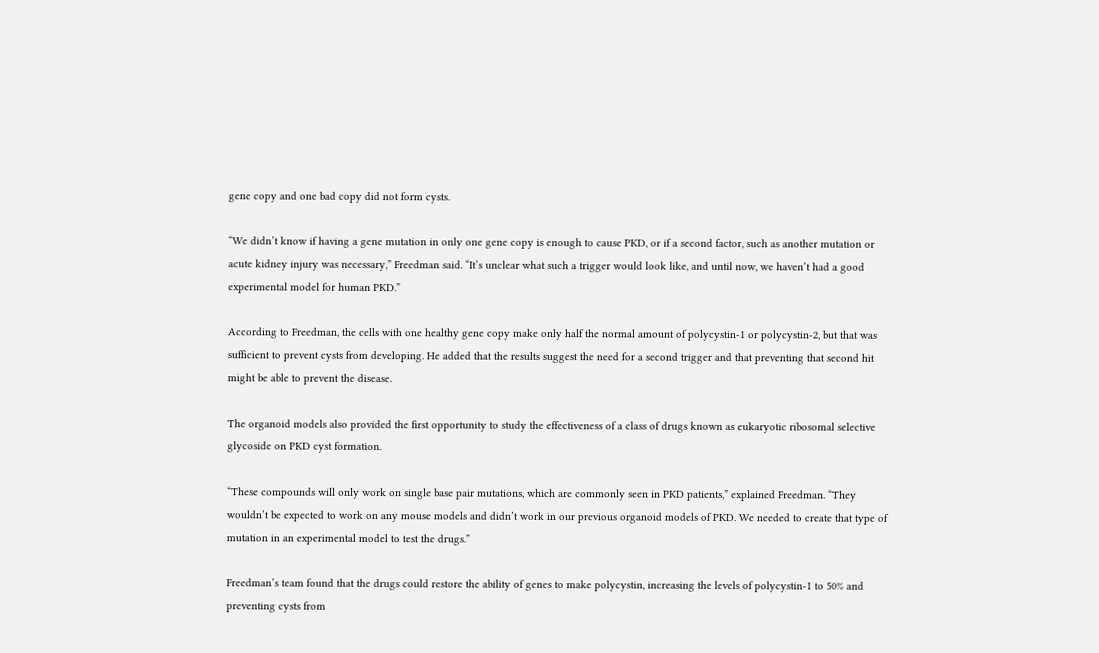gene copy and one bad copy did not form cysts.

“We didn’t know if having a gene mutation in only one gene copy is enough to cause PKD, or if a second factor, such as another mutation or acute kidney injury was necessary,” Freedman said. “It’s unclear what such a trigger would look like, and until now, we haven’t had a good experimental model for human PKD.”

According to Freedman, the cells with one healthy gene copy make only half the normal amount of polycystin-1 or polycystin-2, but that was sufficient to prevent cysts from developing. He added that the results suggest the need for a second trigger and that preventing that second hit might be able to prevent the disease.

The organoid models also provided the first opportunity to study the effectiveness of a class of drugs known as eukaryotic ribosomal selective glycoside on PKD cyst formation.

“These compounds will only work on single base pair mutations, which are commonly seen in PKD patients,” explained Freedman. “They wouldn’t be expected to work on any mouse models and didn’t work in our previous organoid models of PKD. We needed to create that type of mutation in an experimental model to test the drugs.”

Freedman’s team found that the drugs could restore the ability of genes to make polycystin, increasing the levels of polycystin-1 to 50% and preventing cysts from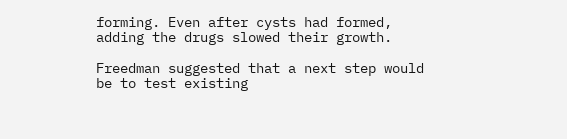forming. Even after cysts had formed, adding the drugs slowed their growth.

Freedman suggested that a next step would be to test existing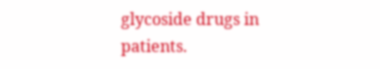glycoside drugs in patients.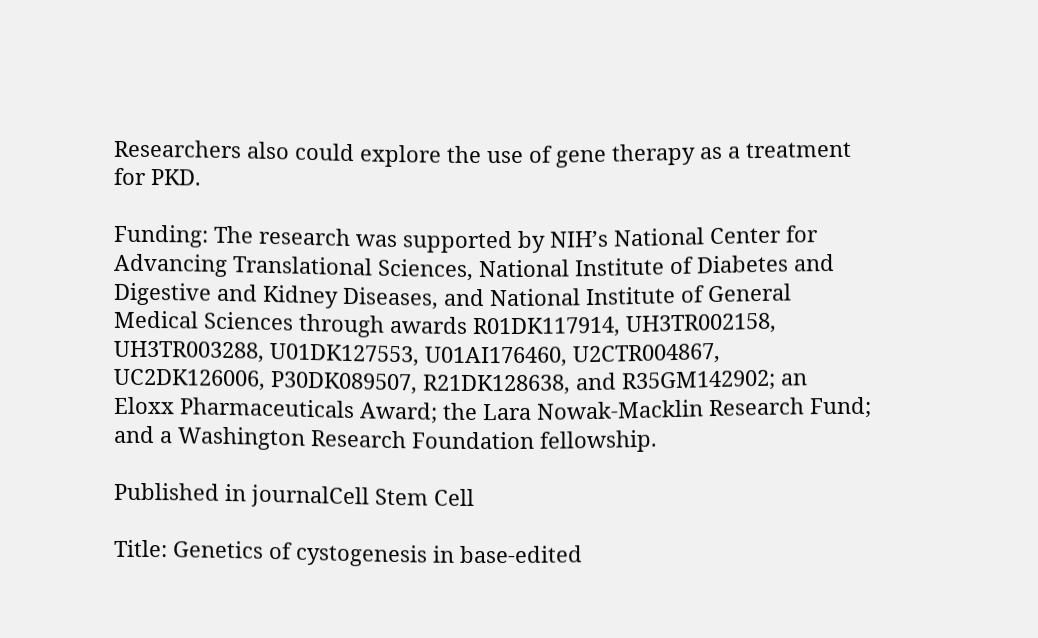Researchers also could explore the use of gene therapy as a treatment for PKD.

Funding: The research was supported by NIH’s National Center for Advancing Translational Sciences, National Institute of Diabetes and Digestive and Kidney Diseases, and National Institute of General Medical Sciences through awards R01DK117914, UH3TR002158, UH3TR003288, U01DK127553, U01AI176460, U2CTR004867, UC2DK126006, P30DK089507, R21DK128638, and R35GM142902; an Eloxx Pharmaceuticals Award; the Lara Nowak-Macklin Research Fund; and a Washington Research Foundation fellowship.

Published in journalCell Stem Cell

Title: Genetics of cystogenesis in base-edited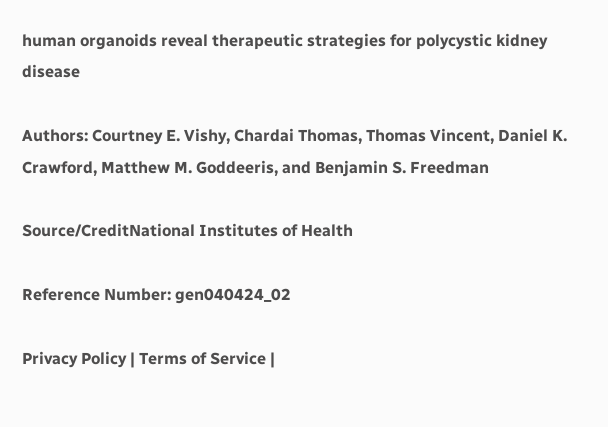human organoids reveal therapeutic strategies for polycystic kidney disease

Authors: Courtney E. Vishy, Chardai Thomas, Thomas Vincent, Daniel K. Crawford, Matthew M. Goddeeris, and Benjamin S. Freedman

Source/CreditNational Institutes of Health

Reference Number: gen040424_02

Privacy Policy | Terms of Service |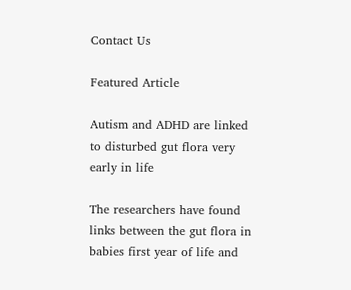Contact Us

Featured Article

Autism and ADHD are linked to disturbed gut flora very early in life

The researchers have found links between the gut flora in babies first year of life and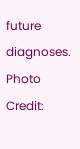future diagnoses. Photo Credit: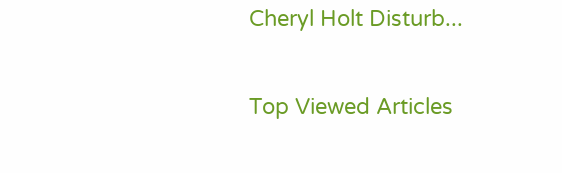Cheryl Holt Disturb...

Top Viewed Articles